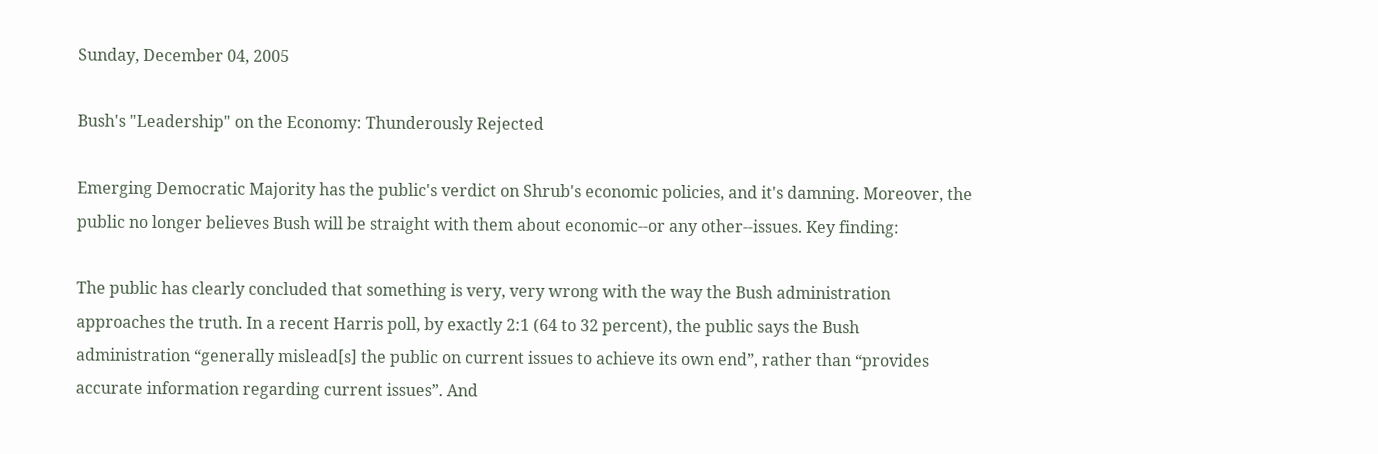Sunday, December 04, 2005

Bush's "Leadership" on the Economy: Thunderously Rejected

Emerging Democratic Majority has the public's verdict on Shrub's economic policies, and it's damning. Moreover, the public no longer believes Bush will be straight with them about economic--or any other--issues. Key finding:

The public has clearly concluded that something is very, very wrong with the way the Bush administration approaches the truth. In a recent Harris poll, by exactly 2:1 (64 to 32 percent), the public says the Bush administration “generally mislead[s] the public on current issues to achieve its own end”, rather than “provides accurate information regarding current issues”. And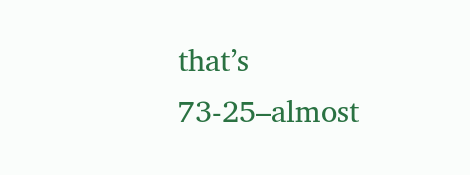that’s 73-25–almost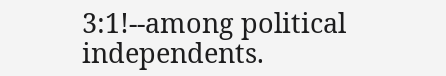3:1!--among political independents.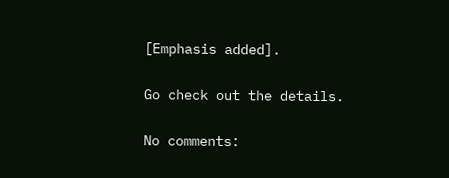[Emphasis added].

Go check out the details.

No comments: